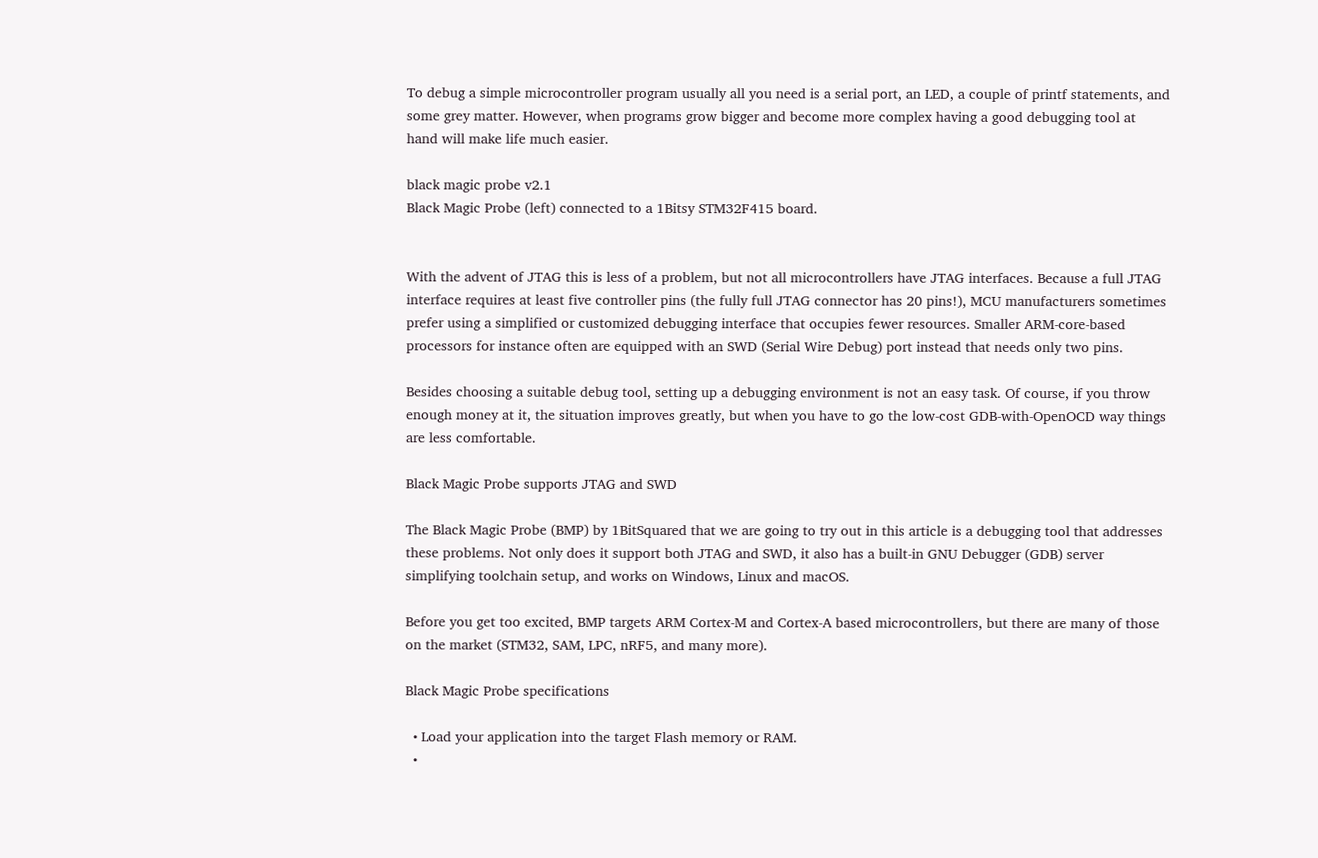To debug a simple microcontroller program usually all you need is a serial port, an LED, a couple of printf statements, and some grey matter. However, when programs grow bigger and become more complex having a good debugging tool at hand will make life much easier.

black magic probe v2.1
Black Magic Probe (left) connected to a 1Bitsy STM32F415 board.


With the advent of JTAG this is less of a problem, but not all microcontrollers have JTAG interfaces. Because a full JTAG interface requires at least five controller pins (the fully full JTAG connector has 20 pins!), MCU manufacturers sometimes prefer using a simplified or customized debugging interface that occupies fewer resources. Smaller ARM-core-based processors for instance often are equipped with an SWD (Serial Wire Debug) port instead that needs only two pins.

Besides choosing a suitable debug tool, setting up a debugging environment is not an easy task. Of course, if you throw enough money at it, the situation improves greatly, but when you have to go the low-cost GDB-with-OpenOCD way things are less comfortable.

Black Magic Probe supports JTAG and SWD

The Black Magic Probe (BMP) by 1BitSquared that we are going to try out in this article is a debugging tool that addresses these problems. Not only does it support both JTAG and SWD, it also has a built-in GNU Debugger (GDB) server simplifying toolchain setup, and works on Windows, Linux and macOS.

Before you get too excited, BMP targets ARM Cortex-M and Cortex-A based microcontrollers, but there are many of those on the market (STM32, SAM, LPC, nRF5, and many more).

Black Magic Probe specifications

  • Load your application into the target Flash memory or RAM.
  •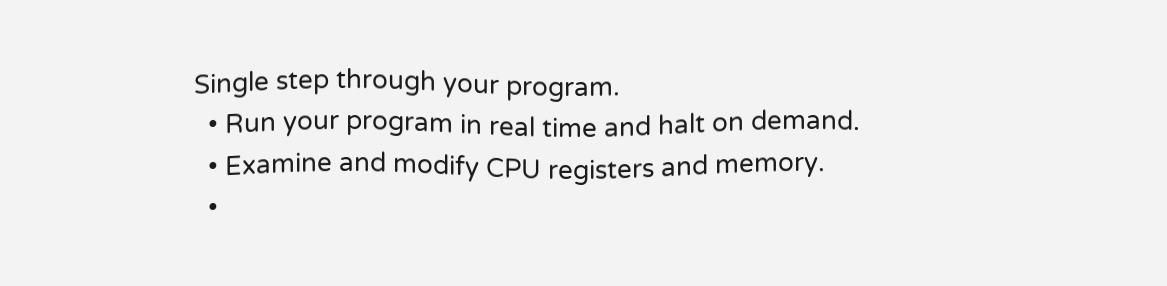Single step through your program.
  • Run your program in real time and halt on demand.
  • Examine and modify CPU registers and memory.
  •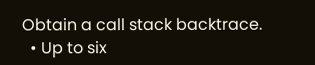Obtain a call stack backtrace.
  • Up to six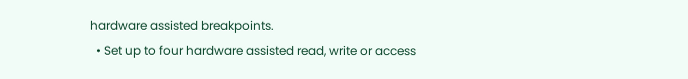hardware assisted breakpoints.
  • Set up to four hardware assisted read, write or access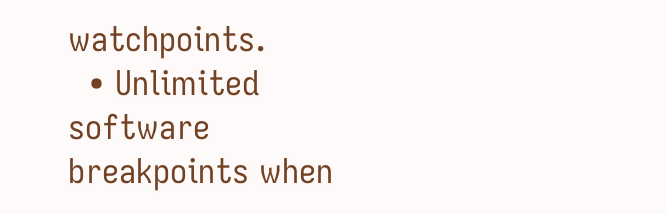watchpoints.
  • Unlimited software breakpoints when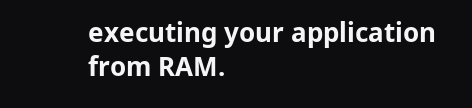executing your application from RAM.